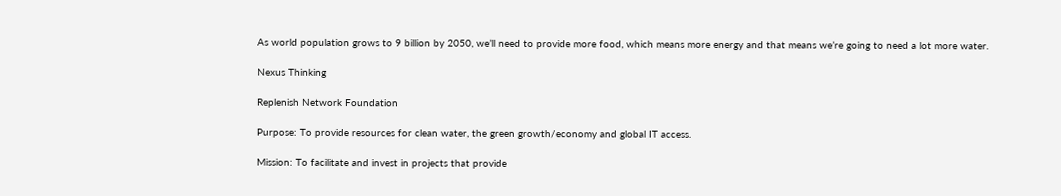As world population grows to 9 billion by 2050, we’ll need to provide more food, which means more energy and that means we’re going to need a lot more water.

Nexus Thinking

Replenish Network Foundation

Purpose: To provide resources for clean water, the green growth/economy and global IT access.

Mission: To facilitate and invest in projects that provide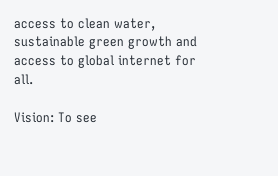access to clean water, sustainable green growth and access to global internet for all.

Vision: To see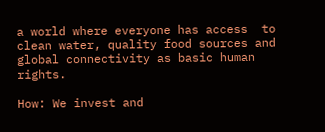a world where everyone has access  to clean water, quality food sources and global connectivity as basic human rights.

How: We invest and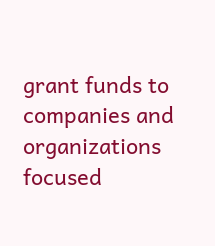grant funds to companies and organizations focused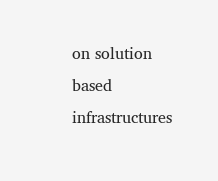on solution based infrastructures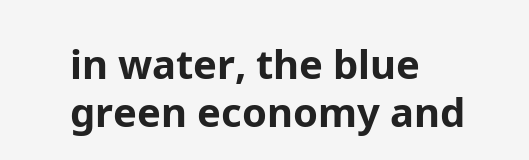in water, the blue green economy and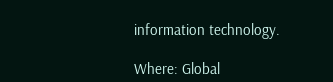information technology.

Where: Global